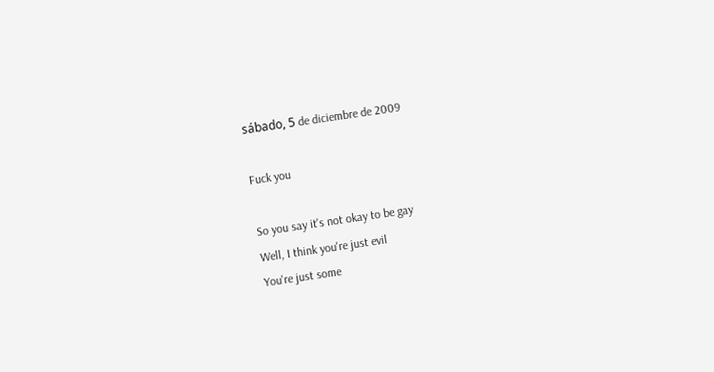sábado, 5 de diciembre de 2009

Fuck you

So you say it's not okay to be gay
Well, I think you're just evil
You're just some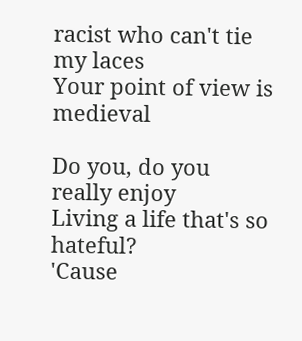racist who can't tie my laces
Your point of view is medieval

Do you, do you really enjoy
Living a life that's so hateful?
'Cause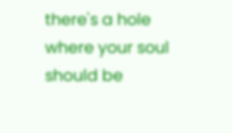there's a hole where your soul should be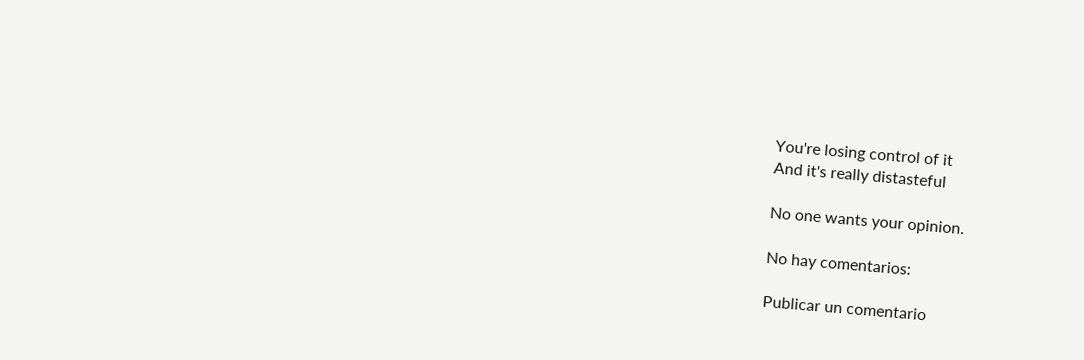You're losing control of it
And it's really distasteful

No one wants your opinion.

No hay comentarios:

Publicar un comentario